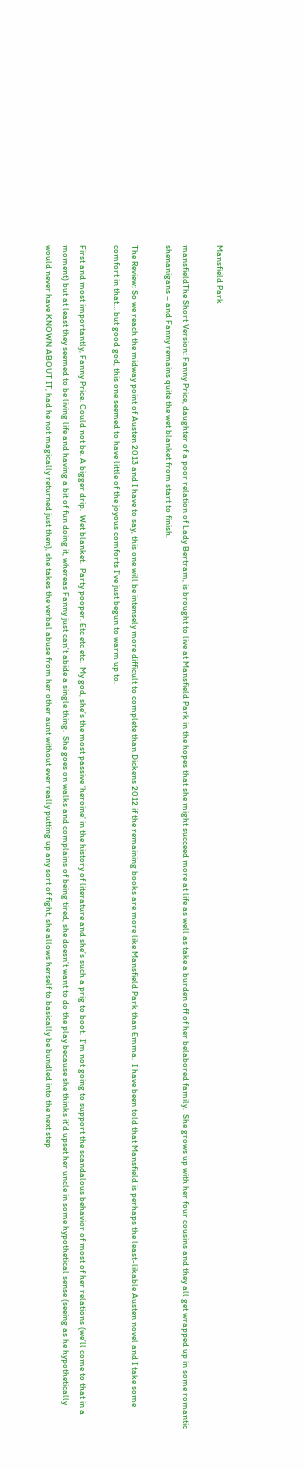Mansfield Park

mansfieldThe Short Version: Fanny Price, daughter of a poor relation of Lady Bertram, is brought to live at Mansfield Park in the hopes that she might succeed more at life as well as take a burden off of her belabored family.  She grows up with her four cousins and they all get wrapped up in some romantic shenanigans – and Fanny remains quite the wet blanket from start to finish.

The Review: So we reach the midway point of Austen 2013 and I have to say, this one will be intensely more difficult to complete than Dickens 2012 if the remaining books are more like Mansfield Park than Emma.  I have been told that Mansfield is perhaps the least-likable Austen novel and I take some comfort in that… but good god, this one seemed to have little of the joyous comforts I’ve just begun to warm up to.

First and most importantly, Fanny Price. Could not be. A bigger drip.  Wet blanket.  Party pooper. Etc etc etc.  My god, she’s the most passive ‘heroine’ in the history of literature and she’s such a prig to boot.  I’m not going to support the scandalous behavior of most of her relations (we’ll come to that in a moment) but at least they seemed to be living life and having a bit of fun doing it, whereas Fanny just can’t abide a single thing.  She goes on walks and complains of being tired, she doesn’t want to do the play because she thinks it’d upset her uncle in some hypothetical sense (seeing as he hypothetically would never have KNOWN ABOUT IT, had he not magically returned just then), she takes the verbal abuse from her other aunt without ever really putting up any sort of fight, she allows herself to basically be bundled into the next step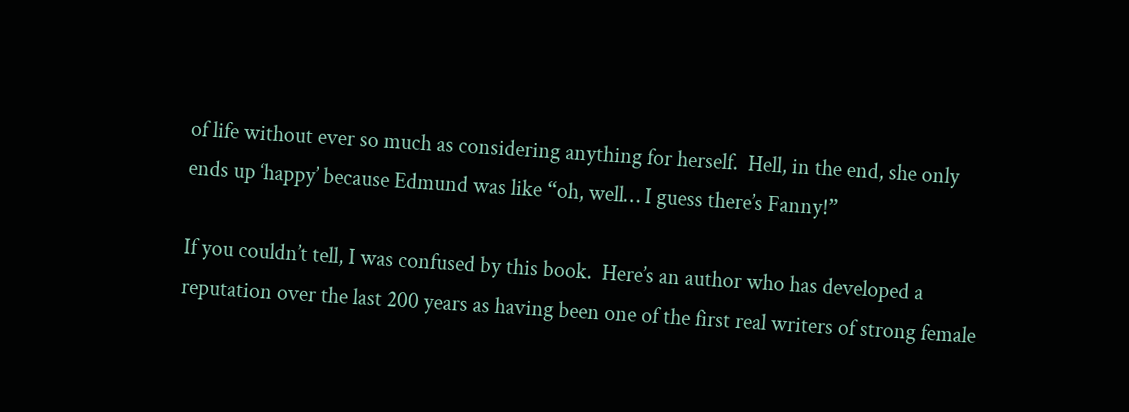of life without ever so much as considering anything for herself.  Hell, in the end, she only ends up ‘happy’ because Edmund was like “oh, well… I guess there’s Fanny!”

If you couldn’t tell, I was confused by this book.  Here’s an author who has developed a reputation over the last 200 years as having been one of the first real writers of strong female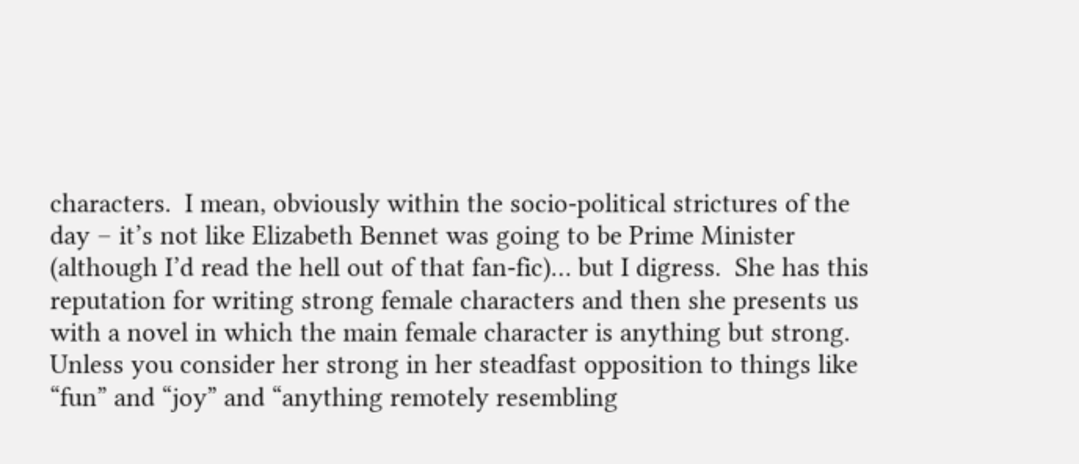characters.  I mean, obviously within the socio-political strictures of the day – it’s not like Elizabeth Bennet was going to be Prime Minister (although I’d read the hell out of that fan-fic)… but I digress.  She has this reputation for writing strong female characters and then she presents us with a novel in which the main female character is anything but strong.  Unless you consider her strong in her steadfast opposition to things like “fun” and “joy” and “anything remotely resembling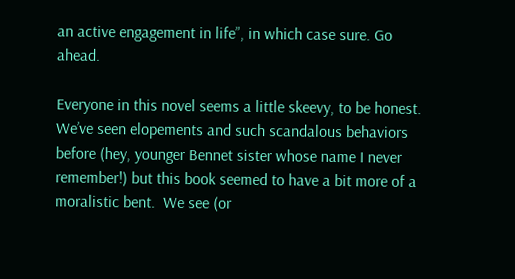an active engagement in life”, in which case sure. Go ahead.

Everyone in this novel seems a little skeevy, to be honest.  We’ve seen elopements and such scandalous behaviors before (hey, younger Bennet sister whose name I never remember!) but this book seemed to have a bit more of a moralistic bent.  We see (or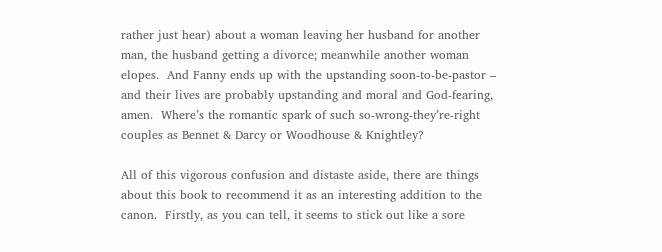rather just hear) about a woman leaving her husband for another man, the husband getting a divorce; meanwhile another woman elopes.  And Fanny ends up with the upstanding soon-to-be-pastor – and their lives are probably upstanding and moral and God-fearing, amen.  Where’s the romantic spark of such so-wrong-they’re-right couples as Bennet & Darcy or Woodhouse & Knightley?

All of this vigorous confusion and distaste aside, there are things about this book to recommend it as an interesting addition to the canon.  Firstly, as you can tell, it seems to stick out like a sore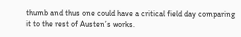thumb and thus one could have a critical field day comparing it to the rest of Austen’s works.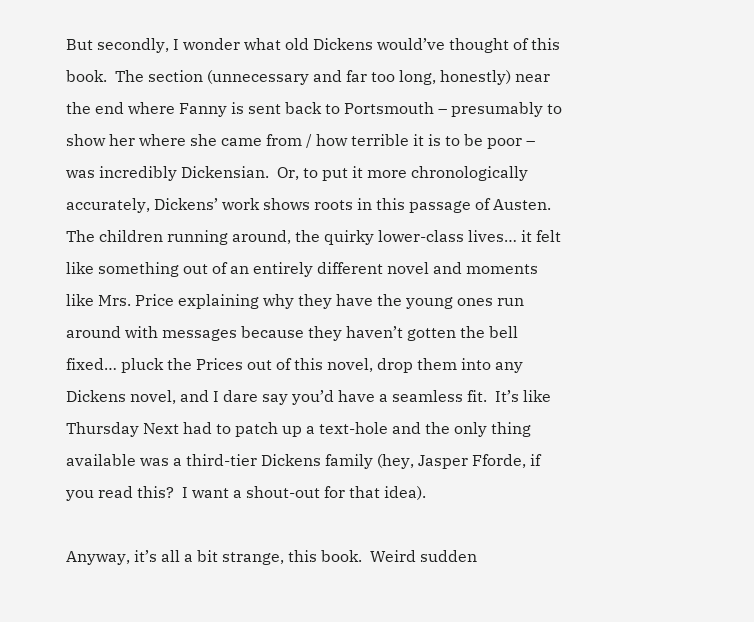But secondly, I wonder what old Dickens would’ve thought of this book.  The section (unnecessary and far too long, honestly) near the end where Fanny is sent back to Portsmouth – presumably to show her where she came from / how terrible it is to be poor – was incredibly Dickensian.  Or, to put it more chronologically accurately, Dickens’ work shows roots in this passage of Austen.  The children running around, the quirky lower-class lives… it felt like something out of an entirely different novel and moments like Mrs. Price explaining why they have the young ones run around with messages because they haven’t gotten the bell fixed… pluck the Prices out of this novel, drop them into any Dickens novel, and I dare say you’d have a seamless fit.  It’s like Thursday Next had to patch up a text-hole and the only thing available was a third-tier Dickens family (hey, Jasper Fforde, if you read this?  I want a shout-out for that idea).

Anyway, it’s all a bit strange, this book.  Weird sudden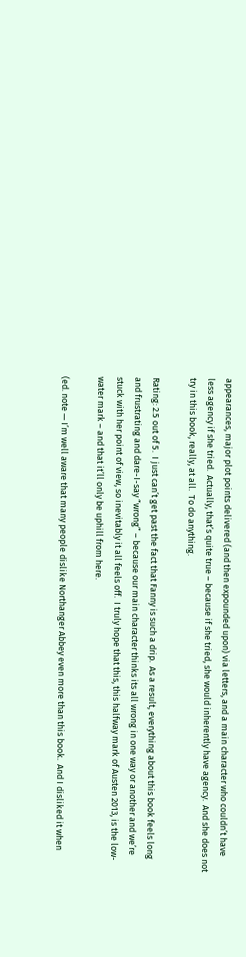appearances, major plot points delivered (and then expounded upon) via letters, and a main character who couldn’t have less agency if she tried.  Actually, that’s quite true – because if she tried, she would inherently have agency.  And she does not try in this book, really, at all.  To do anything.

Rating: 2.5 out of 5.  I just can’t get past the fact that Fanny is such a drip.  As a result, everything about this book feels long and frustrating and dare-I-say “wrong” – because our main character thinks its all wrong in one way or another and we’re stuck with her point of view, so inevitably it all feels off.  I truly hope that this, this halfway mark of Austen 2013, is the low-water mark – and that it’ll only be uphill from here.

(ed. note — I’m well aware that many people dislike Northanger Abbey even more than this book.  And I disliked it when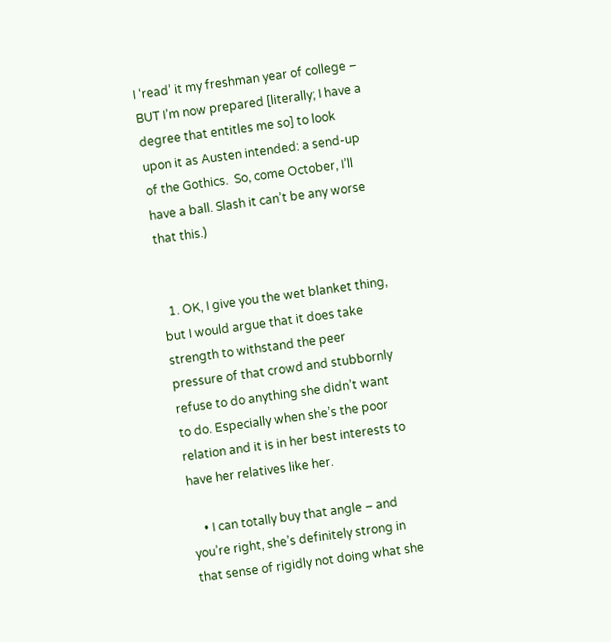I ‘read’ it my freshman year of college – BUT I’m now prepared [literally; I have a degree that entitles me so] to look upon it as Austen intended: a send-up of the Gothics.  So, come October, I’ll have a ball. Slash it can’t be any worse that this.)


  1. OK, I give you the wet blanket thing, but I would argue that it does take strength to withstand the peer pressure of that crowd and stubbornly refuse to do anything she didn’t want to do. Especially when she’s the poor relation and it is in her best interests to have her relatives like her.

    • I can totally buy that angle – and you’re right, she’s definitely strong in that sense of rigidly not doing what she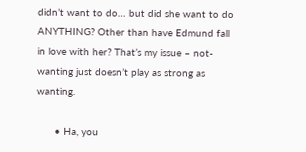didn’t want to do… but did she want to do ANYTHING? Other than have Edmund fall in love with her? That’s my issue – not-wanting just doesn’t play as strong as wanting.

      • Ha, you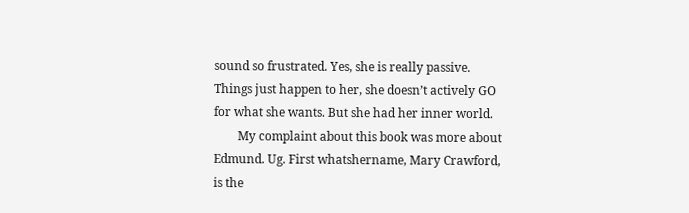sound so frustrated. Yes, she is really passive. Things just happen to her, she doesn’t actively GO for what she wants. But she had her inner world.
        My complaint about this book was more about Edmund. Ug. First whatshername, Mary Crawford, is the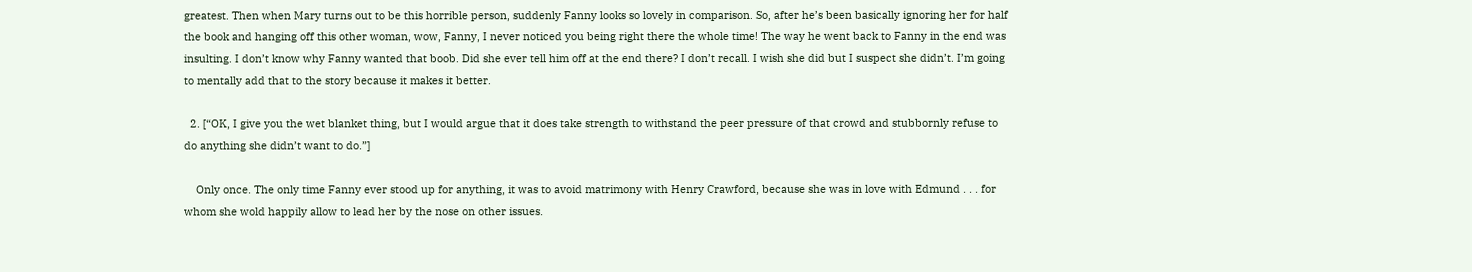greatest. Then when Mary turns out to be this horrible person, suddenly Fanny looks so lovely in comparison. So, after he’s been basically ignoring her for half the book and hanging off this other woman, wow, Fanny, I never noticed you being right there the whole time! The way he went back to Fanny in the end was insulting. I don’t know why Fanny wanted that boob. Did she ever tell him off at the end there? I don’t recall. I wish she did but I suspect she didn’t. I’m going to mentally add that to the story because it makes it better.

  2. [“OK, I give you the wet blanket thing, but I would argue that it does take strength to withstand the peer pressure of that crowd and stubbornly refuse to do anything she didn’t want to do.”]

    Only once. The only time Fanny ever stood up for anything, it was to avoid matrimony with Henry Crawford, because she was in love with Edmund . . . for whom she wold happily allow to lead her by the nose on other issues.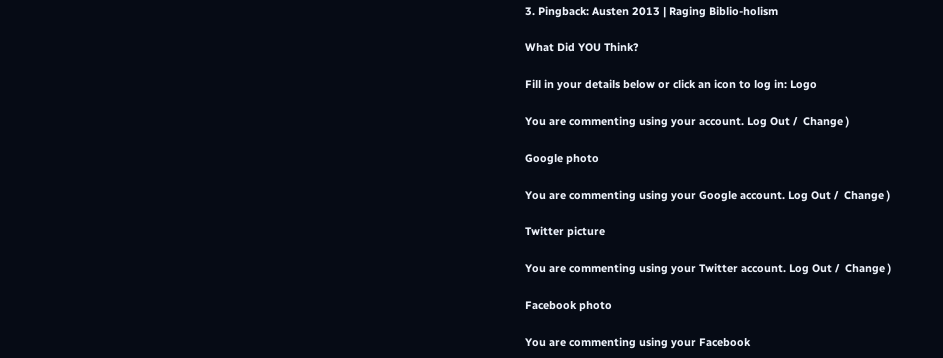3. Pingback: Austen 2013 | Raging Biblio-holism

What Did YOU Think?

Fill in your details below or click an icon to log in: Logo

You are commenting using your account. Log Out /  Change )

Google photo

You are commenting using your Google account. Log Out /  Change )

Twitter picture

You are commenting using your Twitter account. Log Out /  Change )

Facebook photo

You are commenting using your Facebook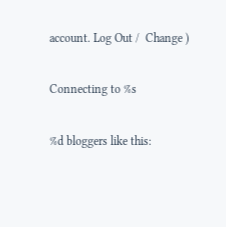account. Log Out /  Change )

Connecting to %s

%d bloggers like this: